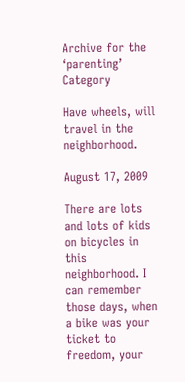Archive for the ‘parenting’ Category

Have wheels, will travel in the neighborhood.

August 17, 2009

There are lots and lots of kids on bicycles in this neighborhood. I can remember those days, when a bike was your ticket to freedom, your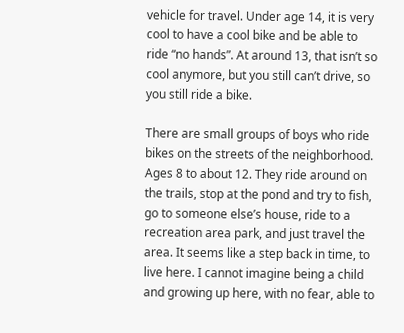vehicle for travel. Under age 14, it is very cool to have a cool bike and be able to ride “no hands”. At around 13, that isn’t so cool anymore, but you still can’t drive, so you still ride a bike.

There are small groups of boys who ride bikes on the streets of the neighborhood. Ages 8 to about 12. They ride around on the trails, stop at the pond and try to fish, go to someone else’s house, ride to a recreation area park, and just travel the area. It seems like a step back in time, to live here. I cannot imagine being a child and growing up here, with no fear, able to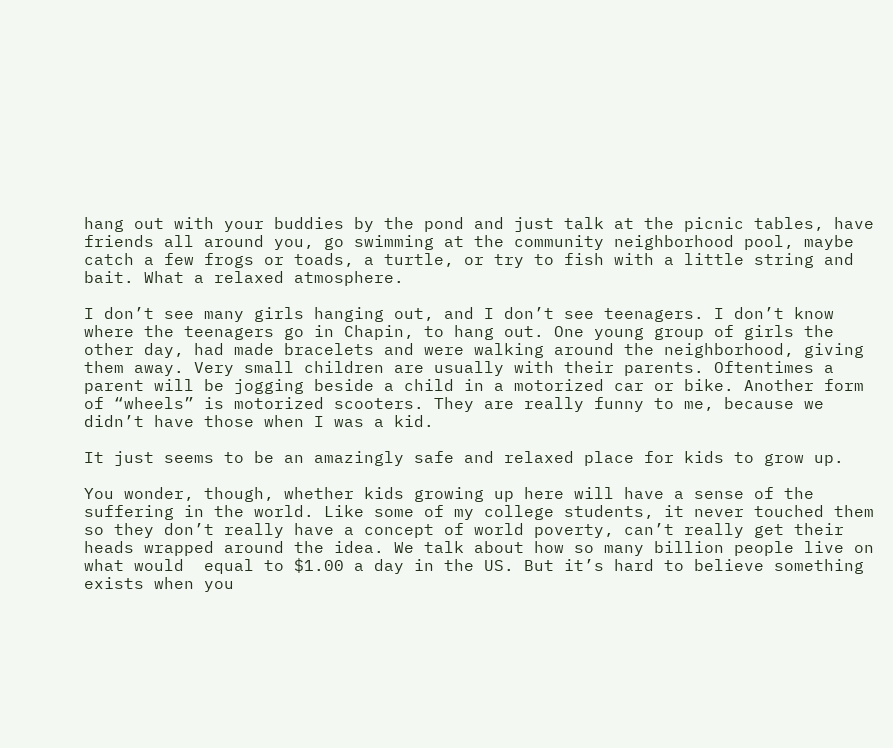hang out with your buddies by the pond and just talk at the picnic tables, have friends all around you, go swimming at the community neighborhood pool, maybe catch a few frogs or toads, a turtle, or try to fish with a little string and bait. What a relaxed atmosphere.

I don’t see many girls hanging out, and I don’t see teenagers. I don’t know where the teenagers go in Chapin, to hang out. One young group of girls the other day, had made bracelets and were walking around the neighborhood, giving them away. Very small children are usually with their parents. Oftentimes a parent will be jogging beside a child in a motorized car or bike. Another form of “wheels” is motorized scooters. They are really funny to me, because we didn’t have those when I was a kid.

It just seems to be an amazingly safe and relaxed place for kids to grow up.

You wonder, though, whether kids growing up here will have a sense of the suffering in the world. Like some of my college students, it never touched them so they don’t really have a concept of world poverty, can’t really get their heads wrapped around the idea. We talk about how so many billion people live on what would  equal to $1.00 a day in the US. But it’s hard to believe something exists when you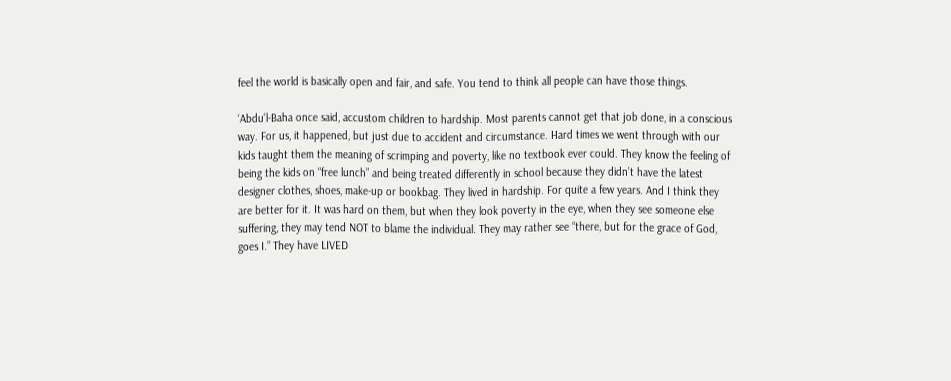feel the world is basically open and fair, and safe. You tend to think all people can have those things.

‘Abdu’l-Baha once said, accustom children to hardship. Most parents cannot get that job done, in a conscious way. For us, it happened, but just due to accident and circumstance. Hard times we went through with our kids taught them the meaning of scrimping and poverty, like no textbook ever could. They know the feeling of being the kids on “free lunch” and being treated differently in school because they didn’t have the latest designer clothes, shoes, make-up or bookbag. They lived in hardship. For quite a few years. And I think they are better for it. It was hard on them, but when they look poverty in the eye, when they see someone else suffering, they may tend NOT to blame the individual. They may rather see “there, but for the grace of God, goes I.” They have LIVED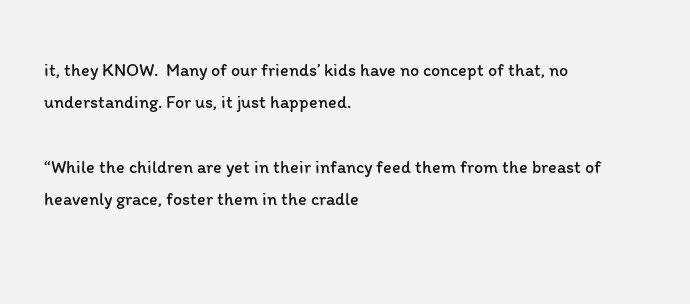it, they KNOW.  Many of our friends’ kids have no concept of that, no understanding. For us, it just happened.

“While the children are yet in their infancy feed them from the breast of heavenly grace, foster them in the cradle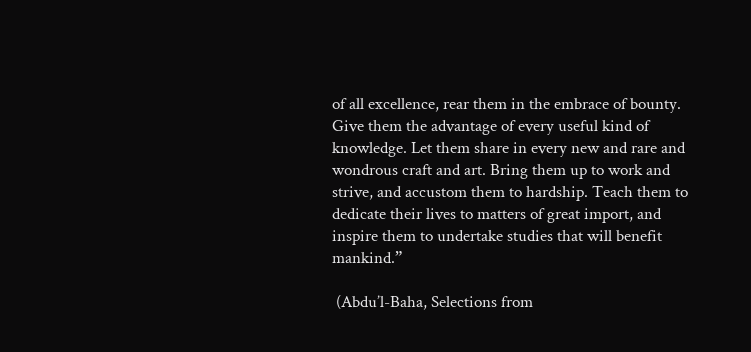of all excellence, rear them in the embrace of bounty. Give them the advantage of every useful kind of knowledge. Let them share in every new and rare and wondrous craft and art. Bring them up to work and strive, and accustom them to hardship. Teach them to dedicate their lives to matters of great import, and inspire them to undertake studies that will benefit mankind.”

 (Abdu’l-Baha, Selections from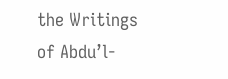the Writings of Abdu’l-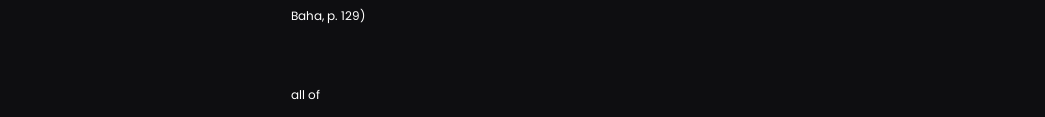Baha, p. 129)


all of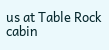us at Table Rock cabin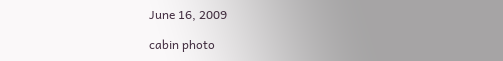June 16, 2009

cabin photo